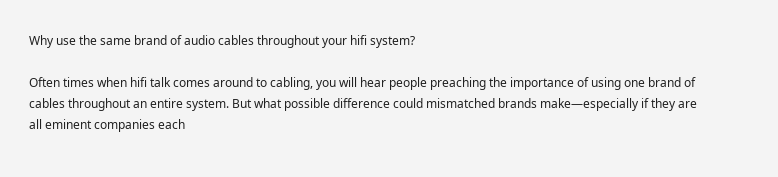Why use the same brand of audio cables throughout your hifi system?

Often times when hifi talk comes around to cabling, you will hear people preaching the importance of using one brand of cables throughout an entire system. But what possible difference could mismatched brands make—especially if they are all eminent companies each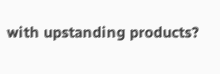with upstanding products?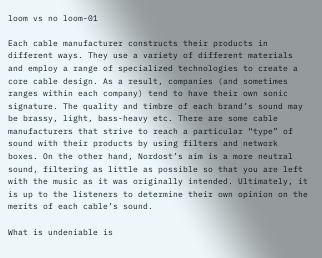loom vs no loom-01

Each cable manufacturer constructs their products in different ways. They use a variety of different materials and employ a range of specialized technologies to create a core cable design. As a result, companies (and sometimes ranges within each company) tend to have their own sonic signature. The quality and timbre of each brand’s sound may be brassy, light, bass-heavy etc. There are some cable manufacturers that strive to reach a particular “type” of sound with their products by using filters and network boxes. On the other hand, Nordost’s aim is a more neutral sound, filtering as little as possible so that you are left with the music as it was originally intended. Ultimately, it is up to the listeners to determine their own opinion on the merits of each cable’s sound.

What is undeniable is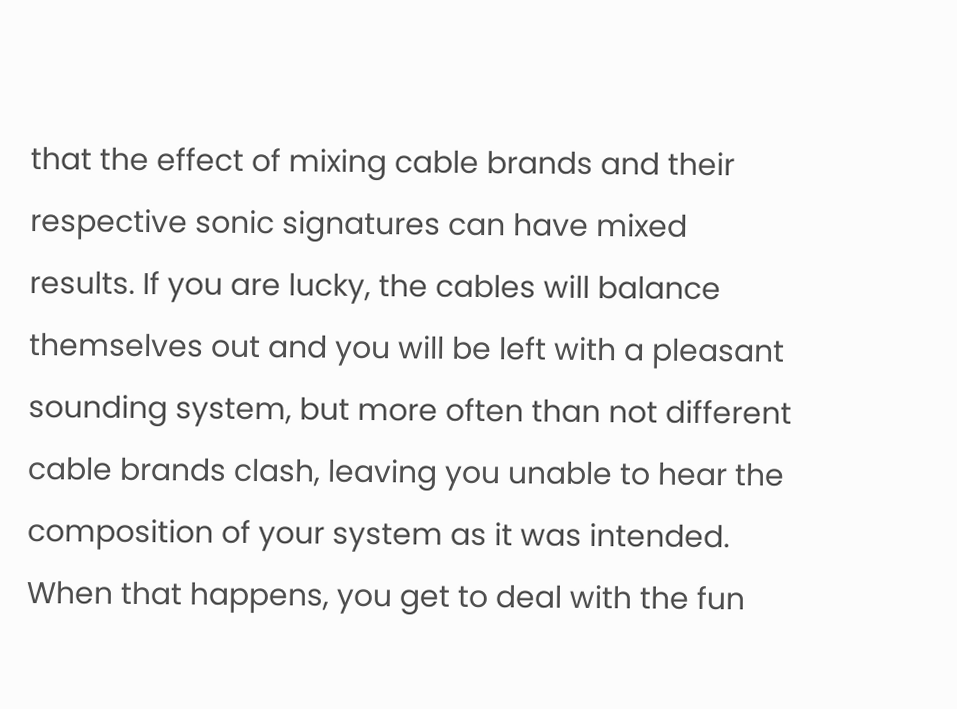that the effect of mixing cable brands and their respective sonic signatures can have mixed results. If you are lucky, the cables will balance themselves out and you will be left with a pleasant sounding system, but more often than not different cable brands clash, leaving you unable to hear the composition of your system as it was intended. When that happens, you get to deal with the fun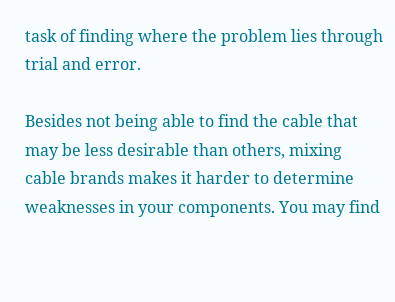task of finding where the problem lies through trial and error.

Besides not being able to find the cable that may be less desirable than others, mixing cable brands makes it harder to determine weaknesses in your components. You may find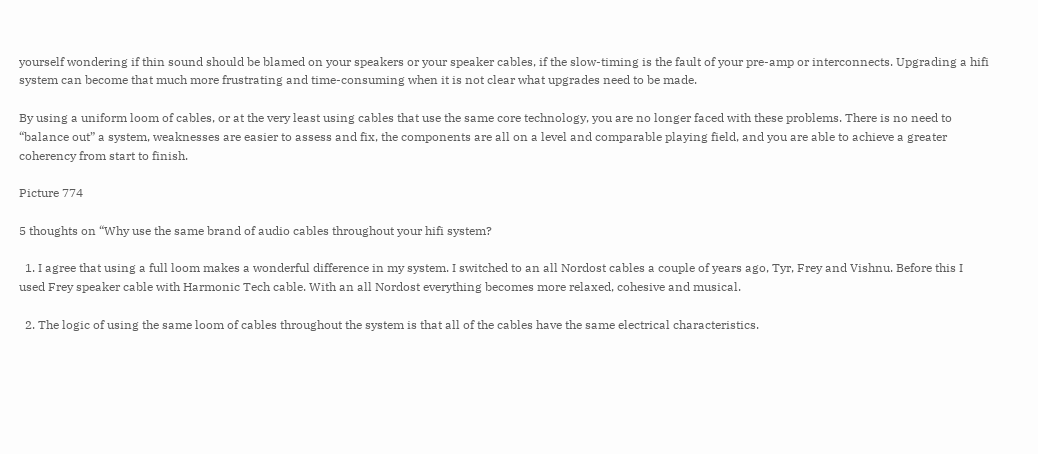yourself wondering if thin sound should be blamed on your speakers or your speaker cables, if the slow-timing is the fault of your pre-amp or interconnects. Upgrading a hifi system can become that much more frustrating and time-consuming when it is not clear what upgrades need to be made.

By using a uniform loom of cables, or at the very least using cables that use the same core technology, you are no longer faced with these problems. There is no need to “balance out” a system, weaknesses are easier to assess and fix, the components are all on a level and comparable playing field, and you are able to achieve a greater coherency from start to finish.

Picture 774

5 thoughts on “Why use the same brand of audio cables throughout your hifi system?

  1. I agree that using a full loom makes a wonderful difference in my system. I switched to an all Nordost cables a couple of years ago, Tyr, Frey and Vishnu. Before this I used Frey speaker cable with Harmonic Tech cable. With an all Nordost everything becomes more relaxed, cohesive and musical.

  2. The logic of using the same loom of cables throughout the system is that all of the cables have the same electrical characteristics.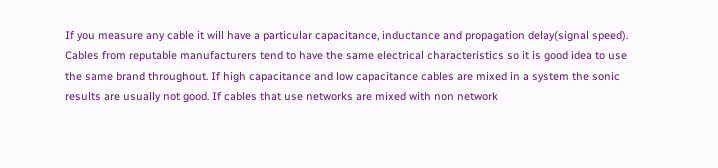If you measure any cable it will have a particular capacitance, inductance and propagation delay(signal speed). Cables from reputable manufacturers tend to have the same electrical characteristics so it is good idea to use the same brand throughout. If high capacitance and low capacitance cables are mixed in a system the sonic results are usually not good. If cables that use networks are mixed with non network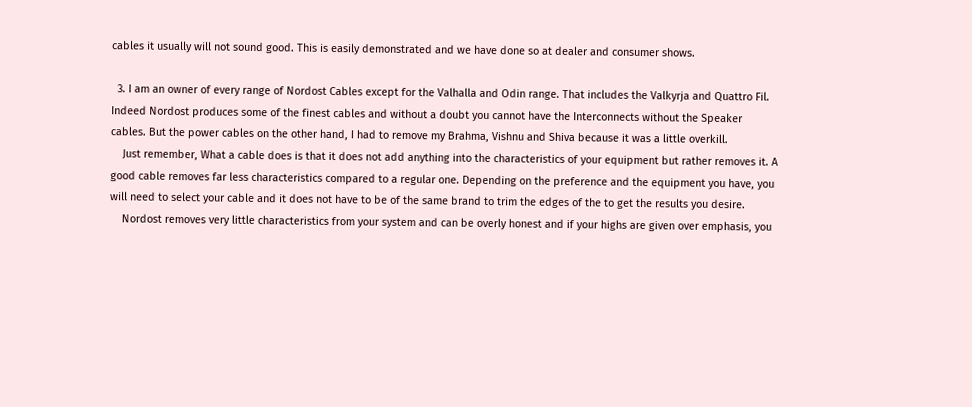cables it usually will not sound good. This is easily demonstrated and we have done so at dealer and consumer shows.

  3. I am an owner of every range of Nordost Cables except for the Valhalla and Odin range. That includes the Valkyrja and Quattro Fil. Indeed Nordost produces some of the finest cables and without a doubt you cannot have the Interconnects without the Speaker cables. But the power cables on the other hand, I had to remove my Brahma, Vishnu and Shiva because it was a little overkill.
    Just remember, What a cable does is that it does not add anything into the characteristics of your equipment but rather removes it. A good cable removes far less characteristics compared to a regular one. Depending on the preference and the equipment you have, you will need to select your cable and it does not have to be of the same brand to trim the edges of the to get the results you desire.
    Nordost removes very little characteristics from your system and can be overly honest and if your highs are given over emphasis, you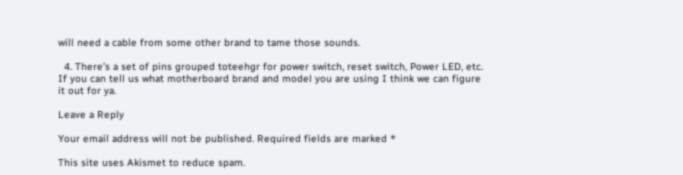will need a cable from some other brand to tame those sounds.

  4. There’s a set of pins grouped toteehgr for power switch, reset switch, Power LED, etc. If you can tell us what motherboard brand and model you are using I think we can figure it out for ya.

Leave a Reply

Your email address will not be published. Required fields are marked *

This site uses Akismet to reduce spam.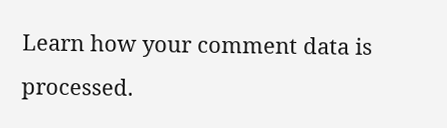Learn how your comment data is processed.